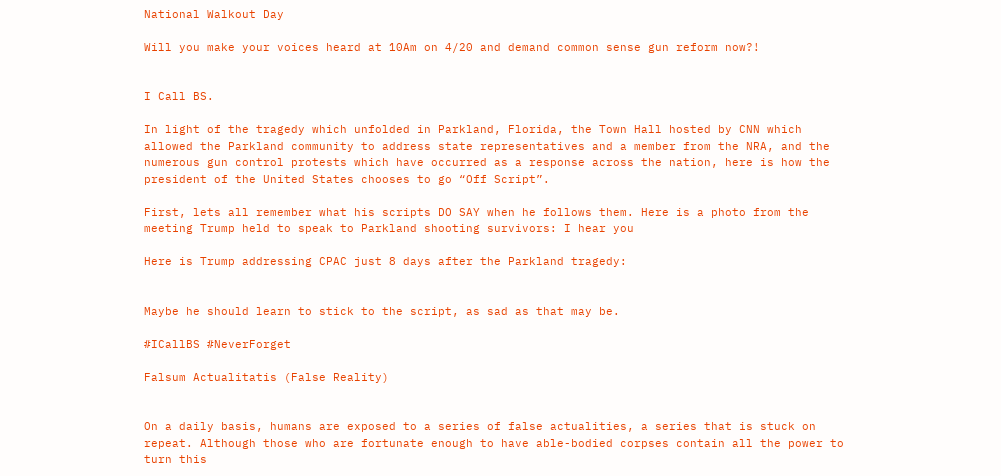National Walkout Day

Will you make your voices heard at 10Am on 4/20 and demand common sense gun reform now?!


I Call BS.

In light of the tragedy which unfolded in Parkland, Florida, the Town Hall hosted by CNN which allowed the Parkland community to address state representatives and a member from the NRA, and the numerous gun control protests which have occurred as a response across the nation, here is how the president of the United States chooses to go “Off Script”.

First, lets all remember what his scripts DO SAY when he follows them. Here is a photo from the meeting Trump held to speak to Parkland shooting survivors: I hear you

Here is Trump addressing CPAC just 8 days after the Parkland tragedy:


Maybe he should learn to stick to the script, as sad as that may be.

#ICallBS #NeverForget

Falsum Actualitatis (False Reality)


On a daily basis, humans are exposed to a series of false actualities, a series that is stuck on repeat. Although those who are fortunate enough to have able-bodied corpses contain all the power to turn this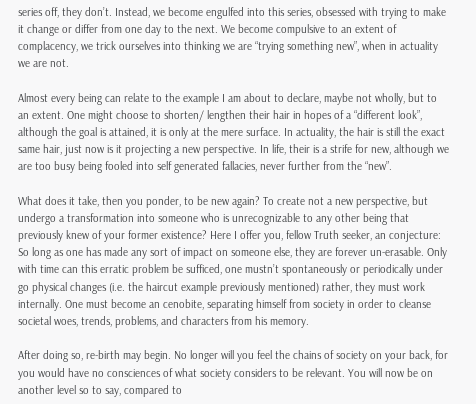series off, they don’t. Instead, we become engulfed into this series, obsessed with trying to make it change or differ from one day to the next. We become compulsive to an extent of complacency, we trick ourselves into thinking we are “trying something new”, when in actuality we are not.

Almost every being can relate to the example I am about to declare, maybe not wholly, but to an extent. One might choose to shorten/ lengthen their hair in hopes of a “different look”, although the goal is attained, it is only at the mere surface. In actuality, the hair is still the exact same hair, just now is it projecting a new perspective. In life, their is a strife for new, although we are too busy being fooled into self generated fallacies, never further from the “new”.

What does it take, then you ponder, to be new again? To create not a new perspective, but undergo a transformation into someone who is unrecognizable to any other being that previously knew of your former existence? Here I offer you, fellow Truth seeker, an conjecture: So long as one has made any sort of impact on someone else, they are forever un-erasable. Only with time can this erratic problem be sufficed, one mustn’t spontaneously or periodically under go physical changes (i.e. the haircut example previously mentioned) rather, they must work internally. One must become an cenobite, separating himself from society in order to cleanse societal woes, trends, problems, and characters from his memory.

After doing so, re-birth may begin. No longer will you feel the chains of society on your back, for you would have no consciences of what society considers to be relevant. You will now be on another level so to say, compared to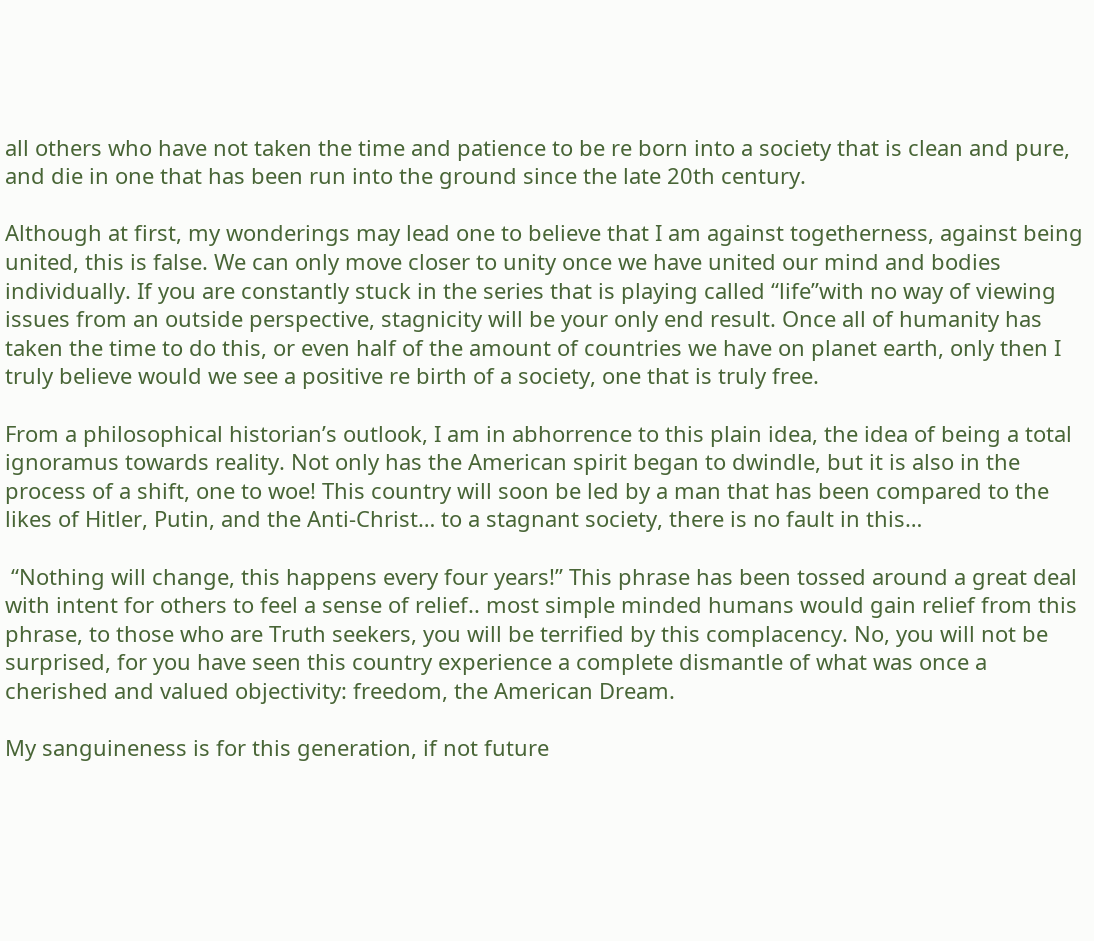all others who have not taken the time and patience to be re born into a society that is clean and pure, and die in one that has been run into the ground since the late 20th century.

Although at first, my wonderings may lead one to believe that I am against togetherness, against being united, this is false. We can only move closer to unity once we have united our mind and bodies individually. If you are constantly stuck in the series that is playing called “life”with no way of viewing issues from an outside perspective, stagnicity will be your only end result. Once all of humanity has taken the time to do this, or even half of the amount of countries we have on planet earth, only then I truly believe would we see a positive re birth of a society, one that is truly free.

From a philosophical historian’s outlook, I am in abhorrence to this plain idea, the idea of being a total ignoramus towards reality. Not only has the American spirit began to dwindle, but it is also in the process of a shift, one to woe! This country will soon be led by a man that has been compared to the likes of Hitler, Putin, and the Anti-Christ… to a stagnant society, there is no fault in this…

 “Nothing will change, this happens every four years!” This phrase has been tossed around a great deal with intent for others to feel a sense of relief.. most simple minded humans would gain relief from this phrase, to those who are Truth seekers, you will be terrified by this complacency. No, you will not be surprised, for you have seen this country experience a complete dismantle of what was once a cherished and valued objectivity: freedom, the American Dream.

My sanguineness is for this generation, if not future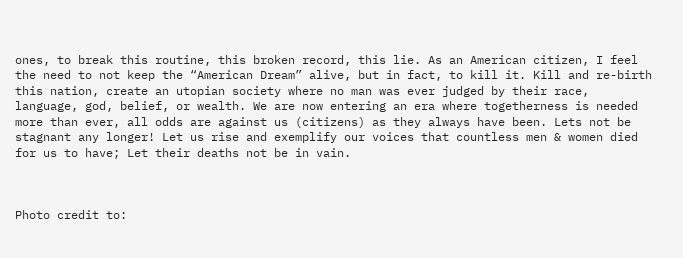ones, to break this routine, this broken record, this lie. As an American citizen, I feel the need to not keep the “American Dream” alive, but in fact, to kill it. Kill and re-birth this nation, create an utopian society where no man was ever judged by their race, language, god, belief, or wealth. We are now entering an era where togetherness is needed more than ever, all odds are against us (citizens) as they always have been. Lets not be stagnant any longer! Let us rise and exemplify our voices that countless men & women died for us to have; Let their deaths not be in vain.



Photo credit to: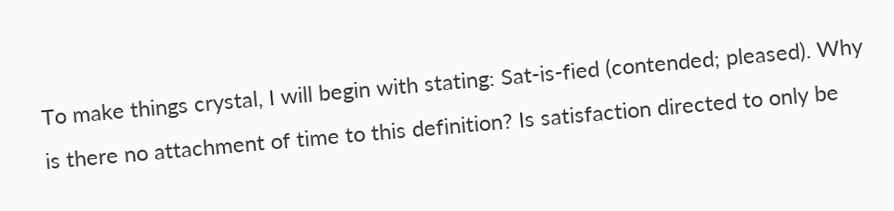To make things crystal, I will begin with stating: Sat-is-fied (contended; pleased). Why is there no attachment of time to this definition? Is satisfaction directed to only be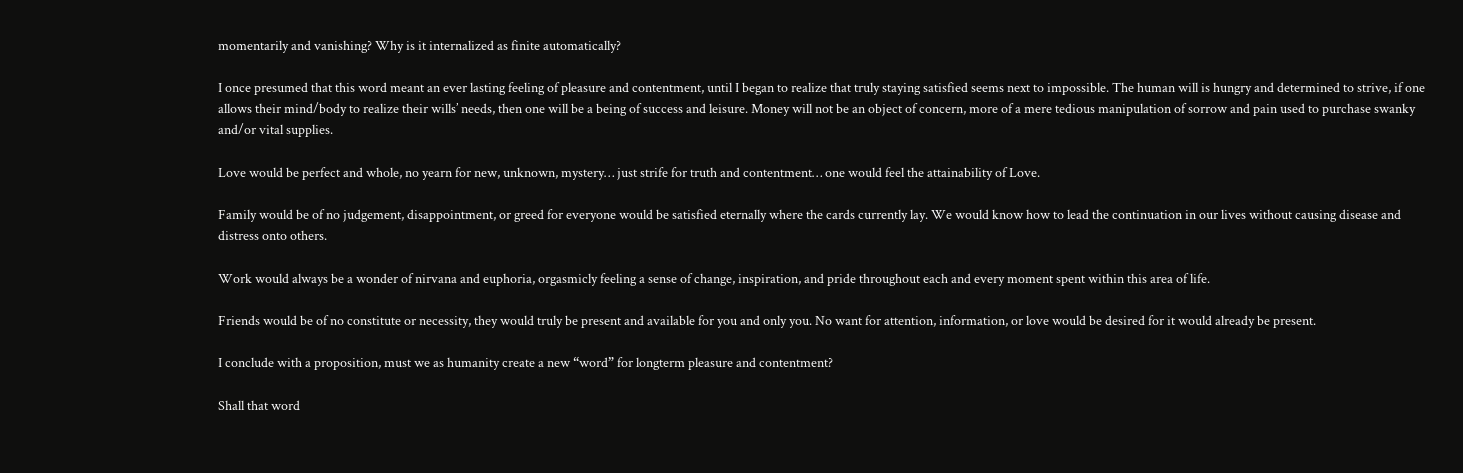momentarily and vanishing? Why is it internalized as finite automatically?

I once presumed that this word meant an ever lasting feeling of pleasure and contentment, until I began to realize that truly staying satisfied seems next to impossible. The human will is hungry and determined to strive, if one allows their mind/body to realize their wills’ needs, then one will be a being of success and leisure. Money will not be an object of concern, more of a mere tedious manipulation of sorrow and pain used to purchase swanky and/or vital supplies.

Love would be perfect and whole, no yearn for new, unknown, mystery… just strife for truth and contentment… one would feel the attainability of Love.

Family would be of no judgement, disappointment, or greed for everyone would be satisfied eternally where the cards currently lay. We would know how to lead the continuation in our lives without causing disease and distress onto others.

Work would always be a wonder of nirvana and euphoria, orgasmicly feeling a sense of change, inspiration, and pride throughout each and every moment spent within this area of life.

Friends would be of no constitute or necessity, they would truly be present and available for you and only you. No want for attention, information, or love would be desired for it would already be present.

I conclude with a proposition, must we as humanity create a new “word” for longterm pleasure and contentment?

Shall that word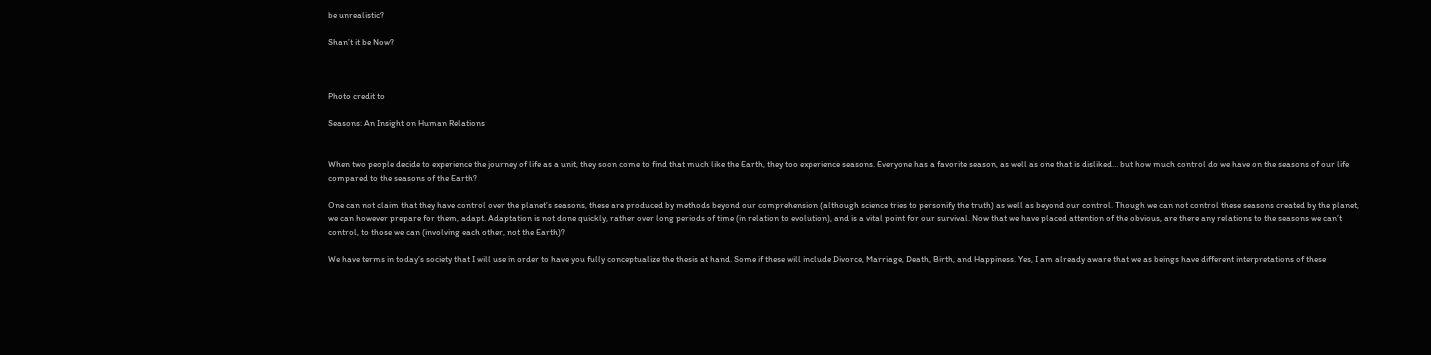be unrealistic?

Shan’t it be Now?



Photo credit to

Seasons: An Insight on Human Relations


When two people decide to experience the journey of life as a unit, they soon come to find that much like the Earth, they too experience seasons. Everyone has a favorite season, as well as one that is disliked… but how much control do we have on the seasons of our life compared to the seasons of the Earth?

One can not claim that they have control over the planet’s seasons, these are produced by methods beyond our comprehension (although science tries to personify the truth) as well as beyond our control. Though we can not control these seasons created by the planet, we can however prepare for them, adapt. Adaptation is not done quickly, rather over long periods of time (in relation to evolution), and is a vital point for our survival. Now that we have placed attention of the obvious, are there any relations to the seasons we can’t control, to those we can (involving each other, not the Earth)?

We have terms in today’s society that I will use in order to have you fully conceptualize the thesis at hand. Some if these will include Divorce, Marriage, Death, Birth, and Happiness. Yes, I am already aware that we as beings have different interpretations of these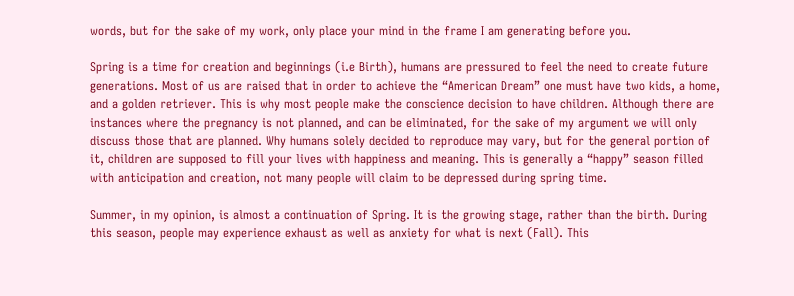words, but for the sake of my work, only place your mind in the frame I am generating before you.

Spring is a time for creation and beginnings (i.e Birth), humans are pressured to feel the need to create future generations. Most of us are raised that in order to achieve the “American Dream” one must have two kids, a home, and a golden retriever. This is why most people make the conscience decision to have children. Although there are instances where the pregnancy is not planned, and can be eliminated, for the sake of my argument we will only discuss those that are planned. Why humans solely decided to reproduce may vary, but for the general portion of it, children are supposed to fill your lives with happiness and meaning. This is generally a “happy” season filled with anticipation and creation, not many people will claim to be depressed during spring time.

Summer, in my opinion, is almost a continuation of Spring. It is the growing stage, rather than the birth. During this season, people may experience exhaust as well as anxiety for what is next (Fall). This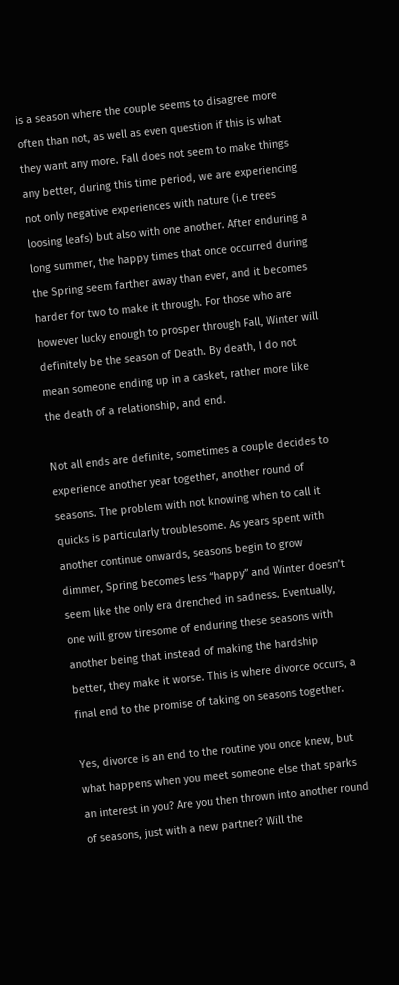is a season where the couple seems to disagree more often than not, as well as even question if this is what they want any more. Fall does not seem to make things any better, during this time period, we are experiencing not only negative experiences with nature (i.e trees loosing leafs) but also with one another. After enduring a long summer, the happy times that once occurred during the Spring seem farther away than ever, and it becomes harder for two to make it through. For those who are however lucky enough to prosper through Fall, Winter will definitely be the season of Death. By death, I do not mean someone ending up in a casket, rather more like the death of a relationship, and end.

Not all ends are definite, sometimes a couple decides to experience another year together, another round of seasons. The problem with not knowing when to call it quicks is particularly troublesome. As years spent with another continue onwards, seasons begin to grow dimmer, Spring becomes less “happy” and Winter doesn’t seem like the only era drenched in sadness. Eventually, one will grow tiresome of enduring these seasons with another being that instead of making the hardship better, they make it worse. This is where divorce occurs, a final end to the promise of taking on seasons together.

Yes, divorce is an end to the routine you once knew, but what happens when you meet someone else that sparks an interest in you? Are you then thrown into another round of seasons, just with a new partner? Will the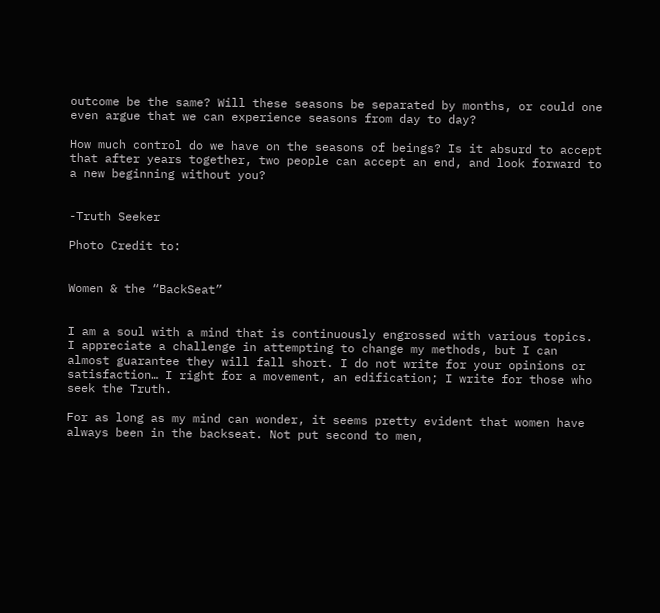outcome be the same? Will these seasons be separated by months, or could one even argue that we can experience seasons from day to day?

How much control do we have on the seasons of beings? Is it absurd to accept that after years together, two people can accept an end, and look forward to a new beginning without you?


-Truth Seeker

Photo Credit to:


Women & the “BackSeat”


I am a soul with a mind that is continuously engrossed with various topics. I appreciate a challenge in attempting to change my methods, but I can almost guarantee they will fall short. I do not write for your opinions or satisfaction… I right for a movement, an edification; I write for those who seek the Truth.

For as long as my mind can wonder, it seems pretty evident that women have always been in the backseat. Not put second to men,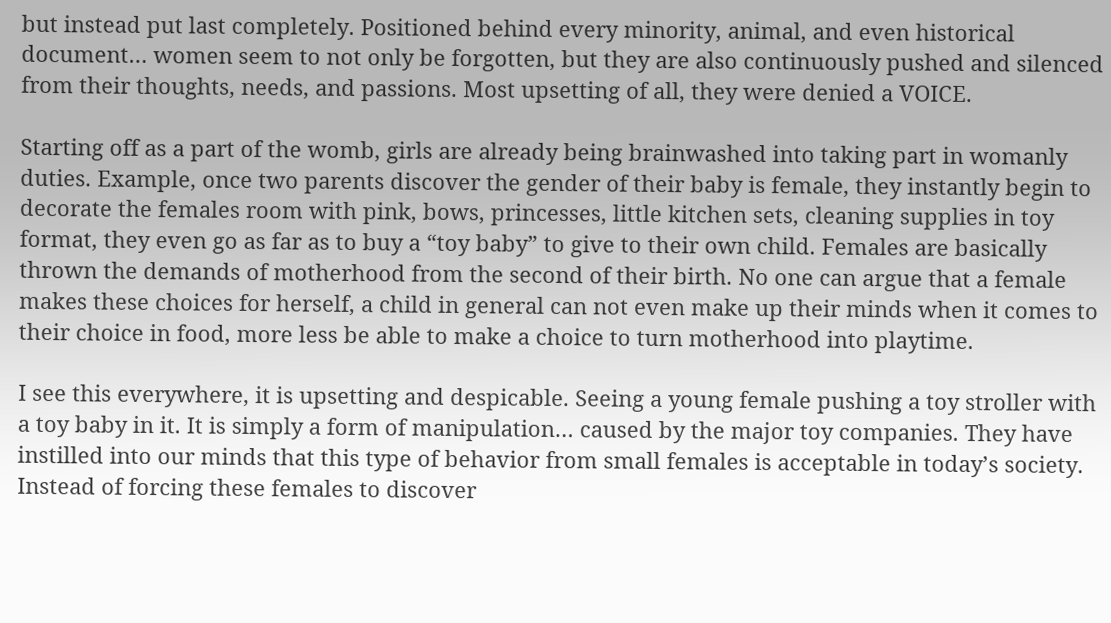but instead put last completely. Positioned behind every minority, animal, and even historical document… women seem to not only be forgotten, but they are also continuously pushed and silenced from their thoughts, needs, and passions. Most upsetting of all, they were denied a VOICE.

Starting off as a part of the womb, girls are already being brainwashed into taking part in womanly duties. Example, once two parents discover the gender of their baby is female, they instantly begin to decorate the females room with pink, bows, princesses, little kitchen sets, cleaning supplies in toy format, they even go as far as to buy a “toy baby” to give to their own child. Females are basically thrown the demands of motherhood from the second of their birth. No one can argue that a female makes these choices for herself, a child in general can not even make up their minds when it comes to their choice in food, more less be able to make a choice to turn motherhood into playtime.

I see this everywhere, it is upsetting and despicable. Seeing a young female pushing a toy stroller with a toy baby in it. It is simply a form of manipulation… caused by the major toy companies. They have instilled into our minds that this type of behavior from small females is acceptable in today’s society. Instead of forcing these females to discover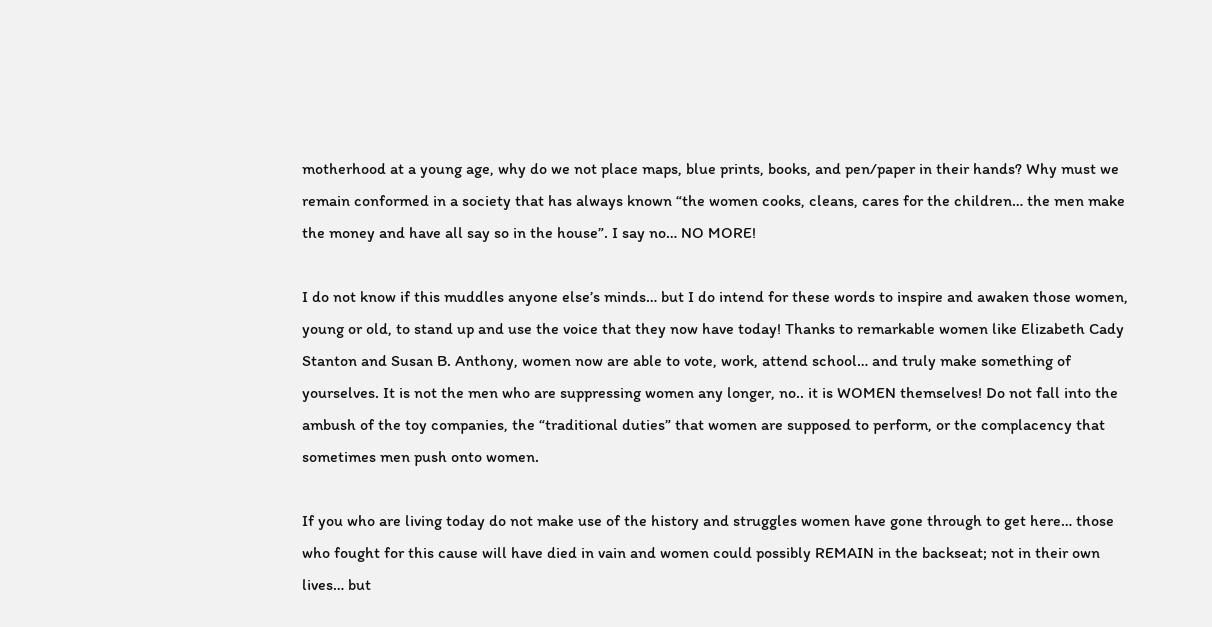motherhood at a young age, why do we not place maps, blue prints, books, and pen/paper in their hands? Why must we remain conformed in a society that has always known “the women cooks, cleans, cares for the children… the men make the money and have all say so in the house”. I say no… NO MORE!

I do not know if this muddles anyone else’s minds… but I do intend for these words to inspire and awaken those women, young or old, to stand up and use the voice that they now have today! Thanks to remarkable women like Elizabeth Cady Stanton and Susan B. Anthony, women now are able to vote, work, attend school… and truly make something of yourselves. It is not the men who are suppressing women any longer, no.. it is WOMEN themselves! Do not fall into the ambush of the toy companies, the “traditional duties” that women are supposed to perform, or the complacency that sometimes men push onto women.

If you who are living today do not make use of the history and struggles women have gone through to get here… those who fought for this cause will have died in vain and women could possibly REMAIN in the backseat; not in their own lives… but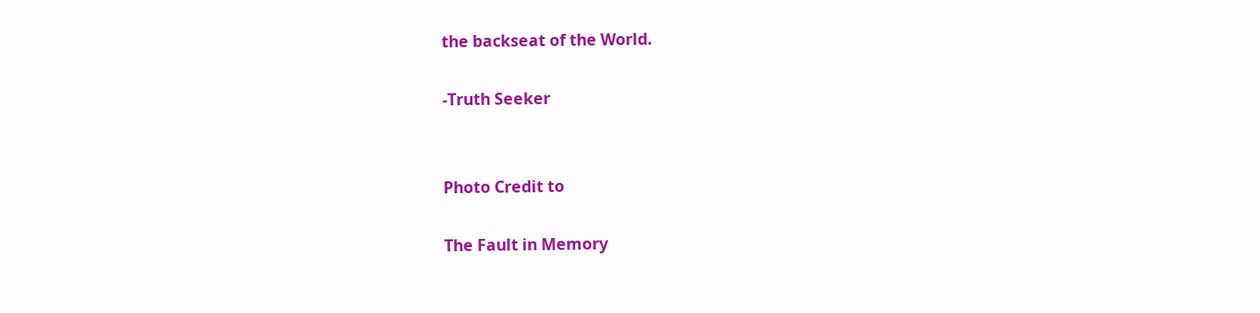the backseat of the World.

-Truth Seeker


Photo Credit to

The Fault in Memory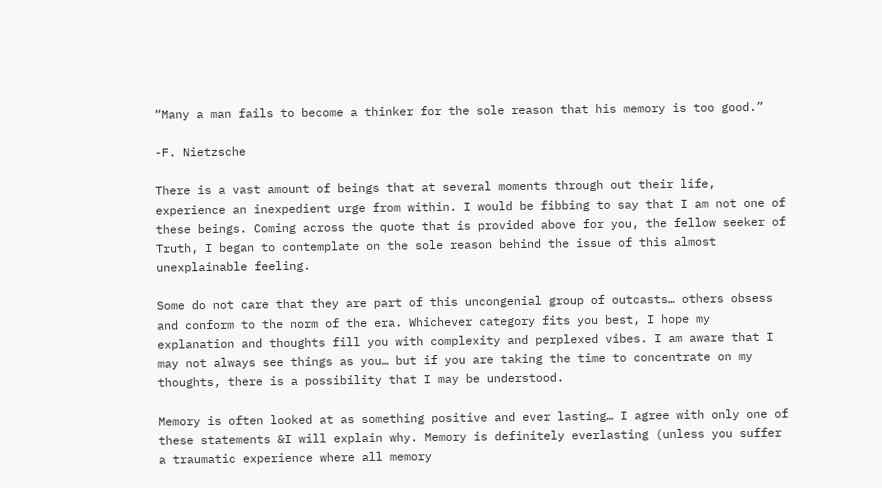“Many a man fails to become a thinker for the sole reason that his memory is too good.”

-F. Nietzsche

There is a vast amount of beings that at several moments through out their life, experience an inexpedient urge from within. I would be fibbing to say that I am not one of these beings. Coming across the quote that is provided above for you, the fellow seeker of Truth, I began to contemplate on the sole reason behind the issue of this almost unexplainable feeling.

Some do not care that they are part of this uncongenial group of outcasts… others obsess and conform to the norm of the era. Whichever category fits you best, I hope my explanation and thoughts fill you with complexity and perplexed vibes. I am aware that I may not always see things as you… but if you are taking the time to concentrate on my thoughts, there is a possibility that I may be understood.

Memory is often looked at as something positive and ever lasting… I agree with only one of these statements &I will explain why. Memory is definitely everlasting (unless you suffer a traumatic experience where all memory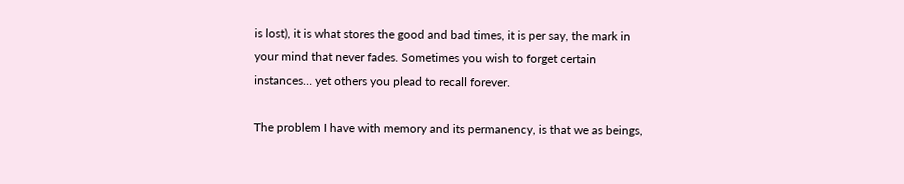is lost), it is what stores the good and bad times, it is per say, the mark in your mind that never fades. Sometimes you wish to forget certain instances… yet others you plead to recall forever.

The problem I have with memory and its permanency, is that we as beings,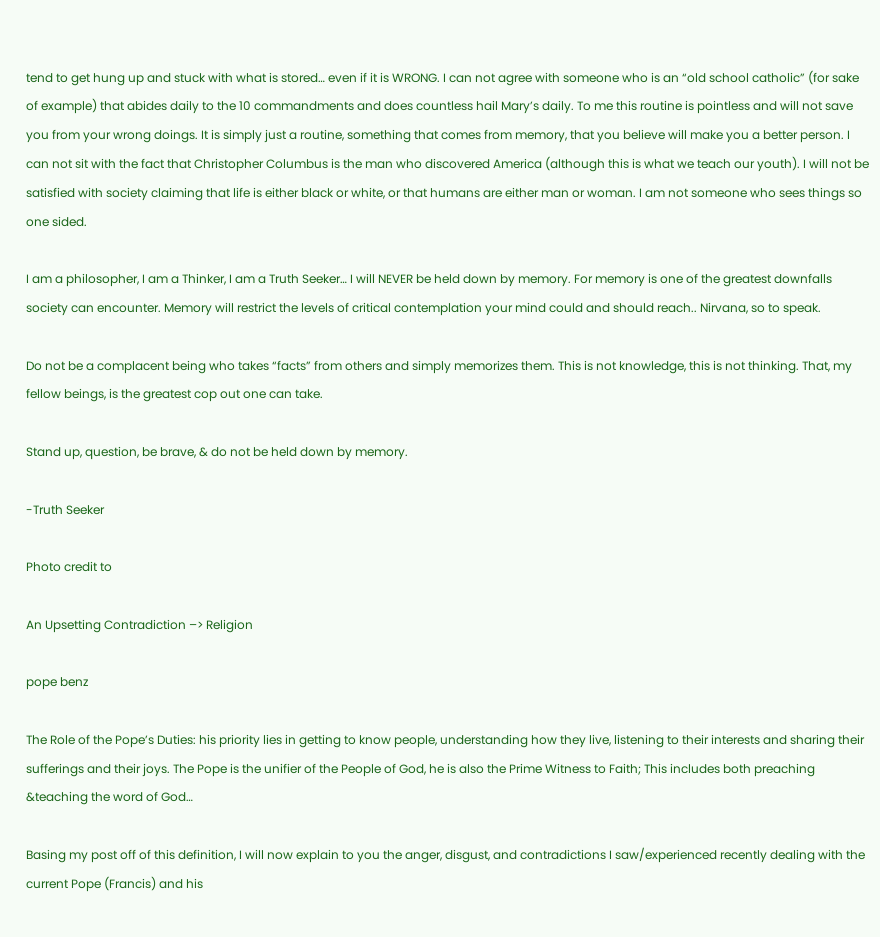tend to get hung up and stuck with what is stored… even if it is WRONG. I can not agree with someone who is an “old school catholic” (for sake of example) that abides daily to the 10 commandments and does countless hail Mary’s daily. To me this routine is pointless and will not save you from your wrong doings. It is simply just a routine, something that comes from memory, that you believe will make you a better person. I can not sit with the fact that Christopher Columbus is the man who discovered America (although this is what we teach our youth). I will not be satisfied with society claiming that life is either black or white, or that humans are either man or woman. I am not someone who sees things so one sided.

I am a philosopher, I am a Thinker, I am a Truth Seeker… I will NEVER be held down by memory. For memory is one of the greatest downfalls society can encounter. Memory will restrict the levels of critical contemplation your mind could and should reach.. Nirvana, so to speak.

Do not be a complacent being who takes “facts” from others and simply memorizes them. This is not knowledge, this is not thinking. That, my fellow beings, is the greatest cop out one can take.

Stand up, question, be brave, & do not be held down by memory.

-Truth Seeker

Photo credit to

An Upsetting Contradiction –> Religion

pope benz

The Role of the Pope’s Duties: his priority lies in getting to know people, understanding how they live, listening to their interests and sharing their sufferings and their joys. The Pope is the unifier of the People of God, he is also the Prime Witness to Faith; This includes both preaching &teaching the word of God…

Basing my post off of this definition, I will now explain to you the anger, disgust, and contradictions I saw/experienced recently dealing with the current Pope (Francis) and his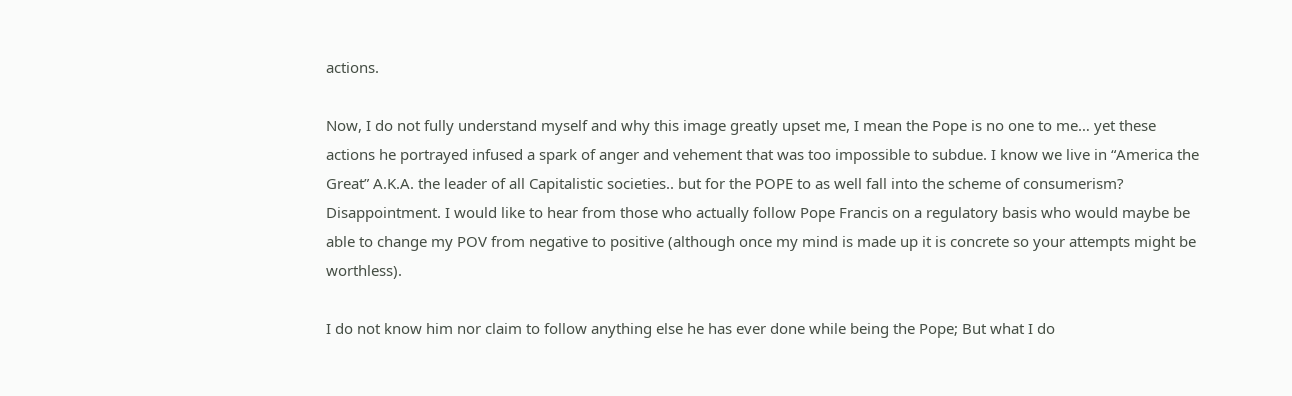actions.

Now, I do not fully understand myself and why this image greatly upset me, I mean the Pope is no one to me… yet these actions he portrayed infused a spark of anger and vehement that was too impossible to subdue. I know we live in “America the Great” A.K.A. the leader of all Capitalistic societies.. but for the POPE to as well fall into the scheme of consumerism? Disappointment. I would like to hear from those who actually follow Pope Francis on a regulatory basis who would maybe be able to change my POV from negative to positive (although once my mind is made up it is concrete so your attempts might be worthless).

I do not know him nor claim to follow anything else he has ever done while being the Pope; But what I do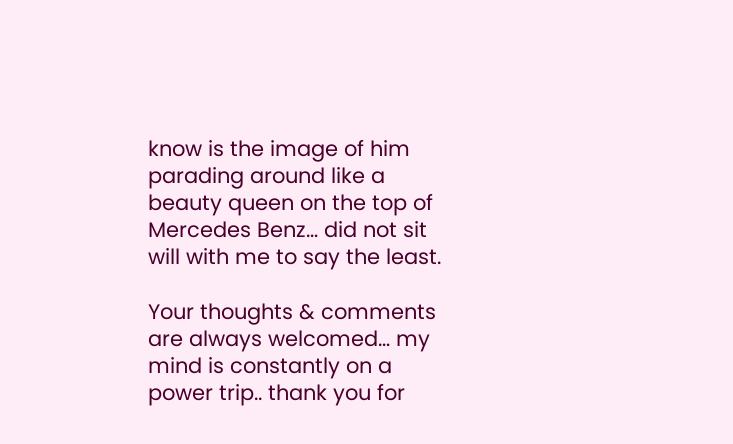know is the image of him parading around like a beauty queen on the top of Mercedes Benz… did not sit will with me to say the least.

Your thoughts & comments are always welcomed… my mind is constantly on a power trip.. thank you for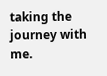taking the journey with me.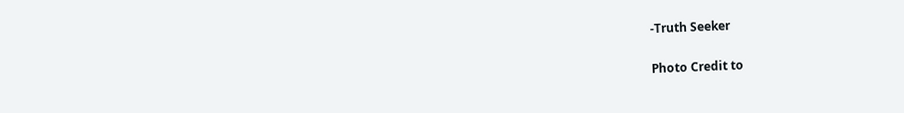-Truth Seeker

Photo Credit to